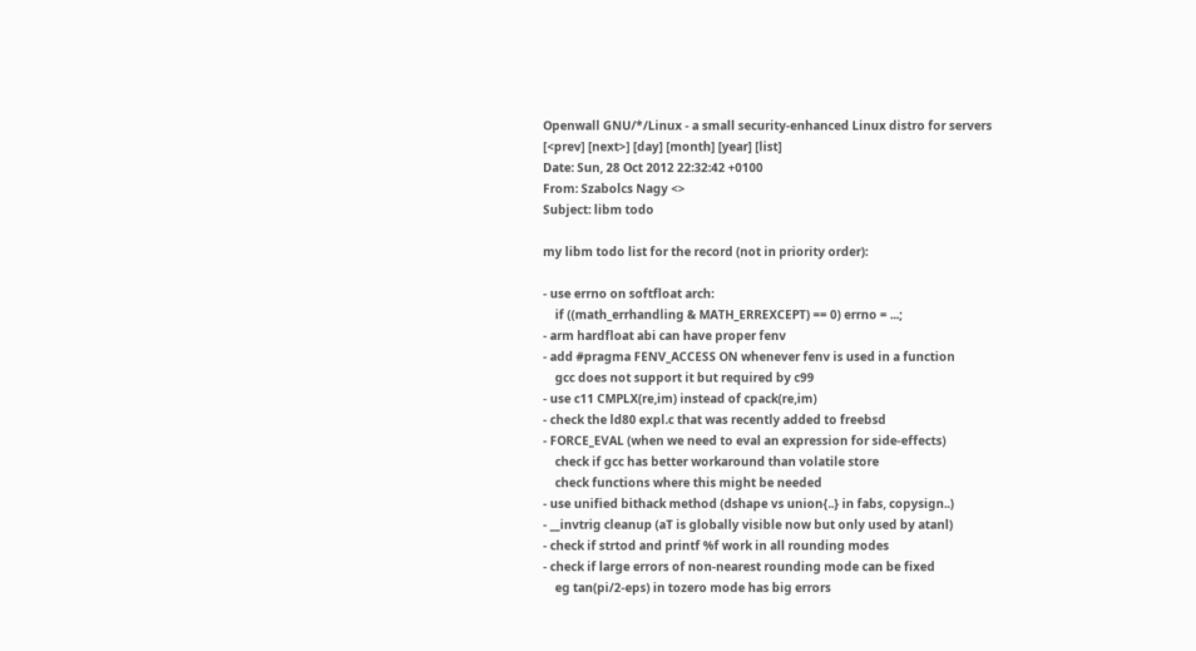Openwall GNU/*/Linux - a small security-enhanced Linux distro for servers
[<prev] [next>] [day] [month] [year] [list]
Date: Sun, 28 Oct 2012 22:32:42 +0100
From: Szabolcs Nagy <>
Subject: libm todo

my libm todo list for the record (not in priority order):

- use errno on softfloat arch:
    if ((math_errhandling & MATH_ERREXCEPT) == 0) errno = ...;
- arm hardfloat abi can have proper fenv
- add #pragma FENV_ACCESS ON whenever fenv is used in a function
    gcc does not support it but required by c99
- use c11 CMPLX(re,im) instead of cpack(re,im)
- check the ld80 expl.c that was recently added to freebsd
- FORCE_EVAL (when we need to eval an expression for side-effects)
    check if gcc has better workaround than volatile store
    check functions where this might be needed
- use unified bithack method (dshape vs union{..} in fabs, copysign..)
- __invtrig cleanup (aT is globally visible now but only used by atanl)
- check if strtod and printf %f work in all rounding modes
- check if large errors of non-nearest rounding mode can be fixed
    eg tan(pi/2-eps) in tozero mode has big errors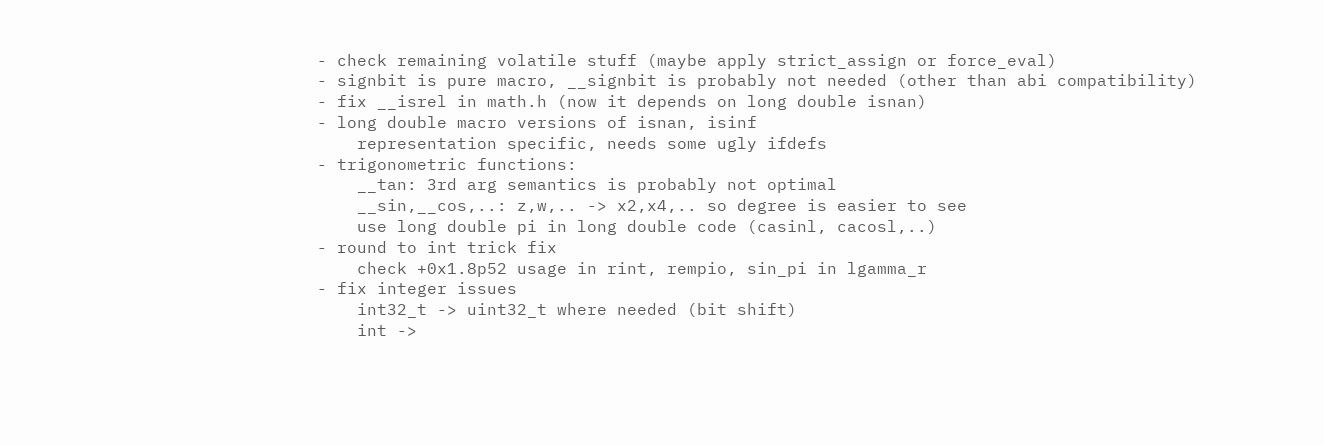- check remaining volatile stuff (maybe apply strict_assign or force_eval)
- signbit is pure macro, __signbit is probably not needed (other than abi compatibility)
- fix __isrel in math.h (now it depends on long double isnan)
- long double macro versions of isnan, isinf
    representation specific, needs some ugly ifdefs
- trigonometric functions:
    __tan: 3rd arg semantics is probably not optimal
    __sin,__cos,..: z,w,.. -> x2,x4,.. so degree is easier to see
    use long double pi in long double code (casinl, cacosl,..)
- round to int trick fix
    check +0x1.8p52 usage in rint, rempio, sin_pi in lgamma_r
- fix integer issues
    int32_t -> uint32_t where needed (bit shift)
    int ->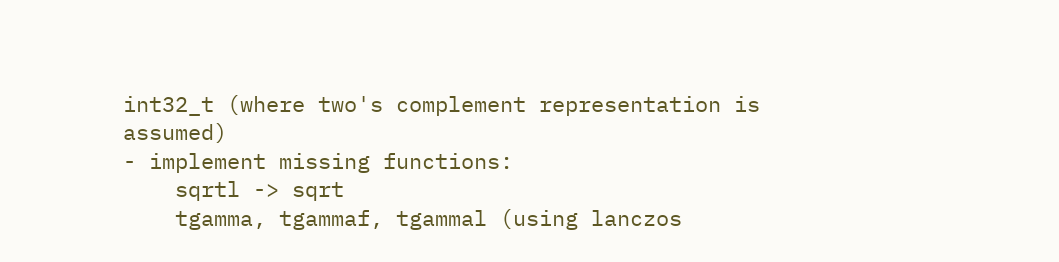int32_t (where two's complement representation is assumed)
- implement missing functions:
    sqrtl -> sqrt
    tgamma, tgammaf, tgammal (using lanczos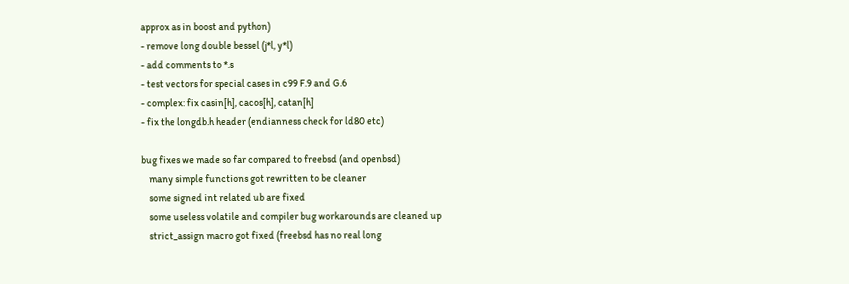approx as in boost and python)
- remove long double bessel (j*l, y*l)
- add comments to *.s
- test vectors for special cases in c99 F.9 and G.6
- complex: fix casin[h], cacos[h], catan[h]
- fix the longdb.h header (endianness check for ld80 etc)

bug fixes we made so far compared to freebsd (and openbsd)
    many simple functions got rewritten to be cleaner
    some signed int related ub are fixed
    some useless volatile and compiler bug workarounds are cleaned up
    strict_assign macro got fixed (freebsd has no real long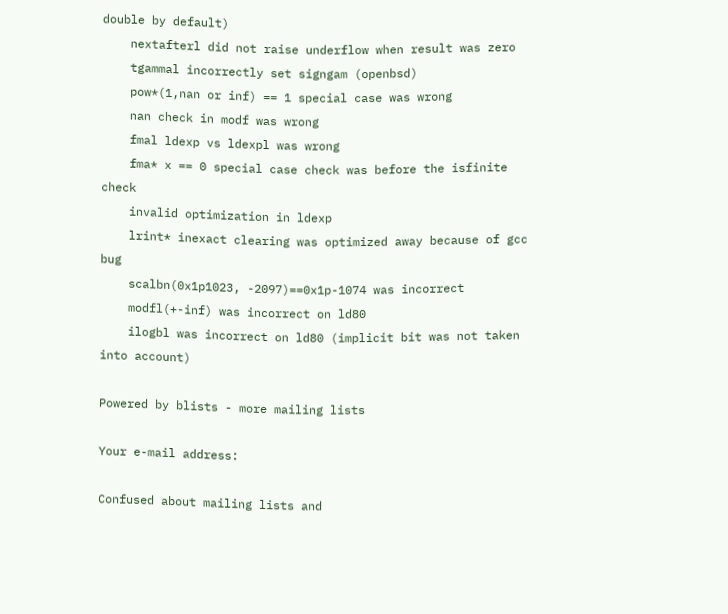double by default)
    nextafterl did not raise underflow when result was zero
    tgammal incorrectly set signgam (openbsd)
    pow*(1,nan or inf) == 1 special case was wrong
    nan check in modf was wrong
    fmal ldexp vs ldexpl was wrong
    fma* x == 0 special case check was before the isfinite check
    invalid optimization in ldexp
    lrint* inexact clearing was optimized away because of gcc bug
    scalbn(0x1p1023, -2097)==0x1p-1074 was incorrect
    modfl(+-inf) was incorrect on ld80
    ilogbl was incorrect on ld80 (implicit bit was not taken into account)

Powered by blists - more mailing lists

Your e-mail address:

Confused about mailing lists and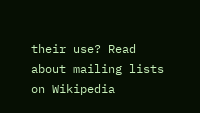their use? Read about mailing lists on Wikipedia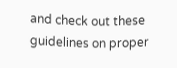and check out these guidelines on proper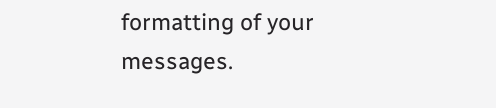formatting of your messages.